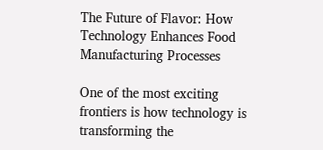The Future of Flavor: How Technology Enhances Food Manufacturing Processes

One of the most exciting frontiers is how technology is transforming the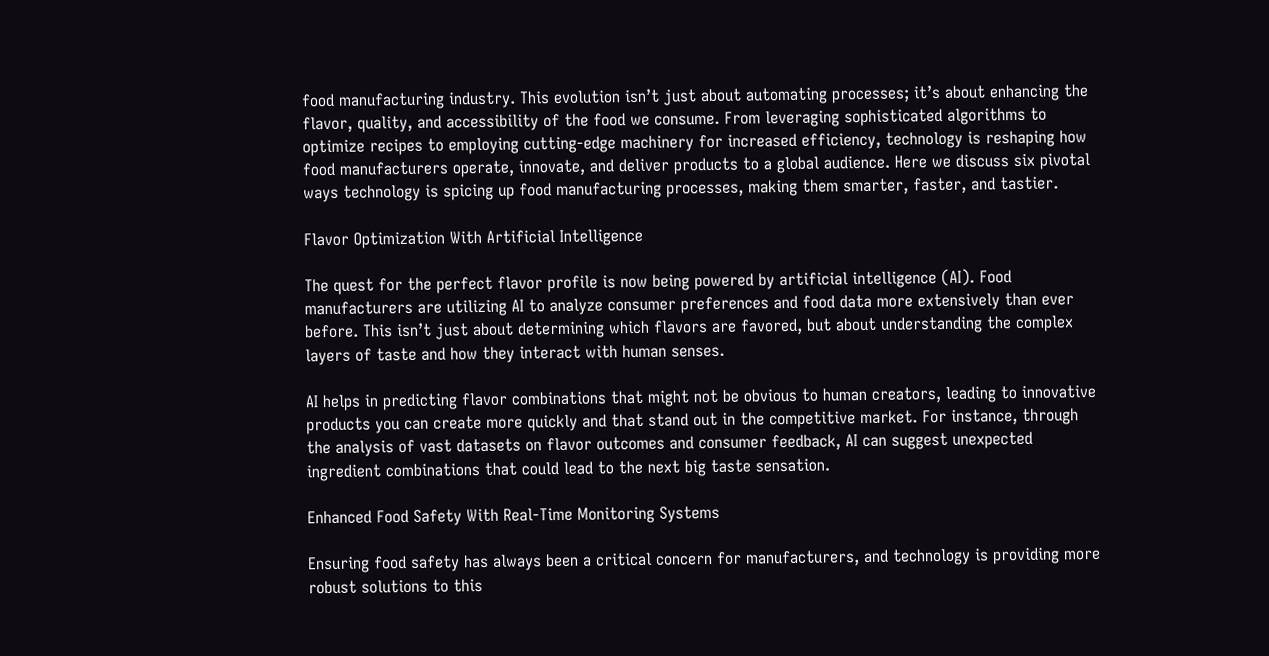food manufacturing industry. This evolution isn’t just about automating processes; it’s about enhancing the flavor, quality, and accessibility of the food we consume. From leveraging sophisticated algorithms to optimize recipes to employing cutting-edge machinery for increased efficiency, technology is reshaping how food manufacturers operate, innovate, and deliver products to a global audience. Here we discuss six pivotal ways technology is spicing up food manufacturing processes, making them smarter, faster, and tastier.

Flavor Optimization With Artificial Intelligence

The quest for the perfect flavor profile is now being powered by artificial intelligence (AI). Food manufacturers are utilizing AI to analyze consumer preferences and food data more extensively than ever before. This isn’t just about determining which flavors are favored, but about understanding the complex layers of taste and how they interact with human senses.

AI helps in predicting flavor combinations that might not be obvious to human creators, leading to innovative products you can create more quickly and that stand out in the competitive market. For instance, through the analysis of vast datasets on flavor outcomes and consumer feedback, AI can suggest unexpected ingredient combinations that could lead to the next big taste sensation.

Enhanced Food Safety With Real-Time Monitoring Systems

Ensuring food safety has always been a critical concern for manufacturers, and technology is providing more robust solutions to this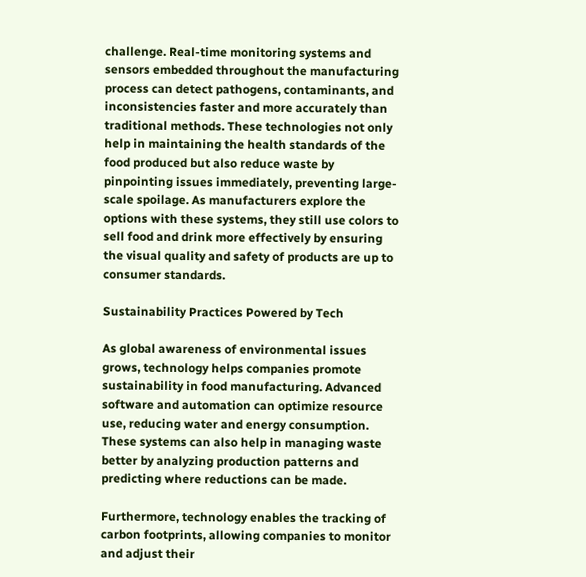challenge. Real-time monitoring systems and sensors embedded throughout the manufacturing process can detect pathogens, contaminants, and inconsistencies faster and more accurately than traditional methods. These technologies not only help in maintaining the health standards of the food produced but also reduce waste by pinpointing issues immediately, preventing large-scale spoilage. As manufacturers explore the options with these systems, they still use colors to sell food and drink more effectively by ensuring the visual quality and safety of products are up to consumer standards.

Sustainability Practices Powered by Tech

As global awareness of environmental issues grows, technology helps companies promote sustainability in food manufacturing. Advanced software and automation can optimize resource use, reducing water and energy consumption. These systems can also help in managing waste better by analyzing production patterns and predicting where reductions can be made.

Furthermore, technology enables the tracking of carbon footprints, allowing companies to monitor and adjust their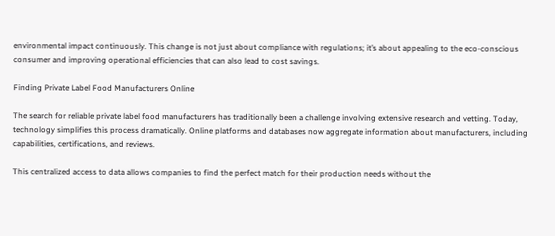environmental impact continuously. This change is not just about compliance with regulations; it’s about appealing to the eco-conscious consumer and improving operational efficiencies that can also lead to cost savings.

Finding Private Label Food Manufacturers Online

The search for reliable private label food manufacturers has traditionally been a challenge involving extensive research and vetting. Today, technology simplifies this process dramatically. Online platforms and databases now aggregate information about manufacturers, including capabilities, certifications, and reviews.

This centralized access to data allows companies to find the perfect match for their production needs without the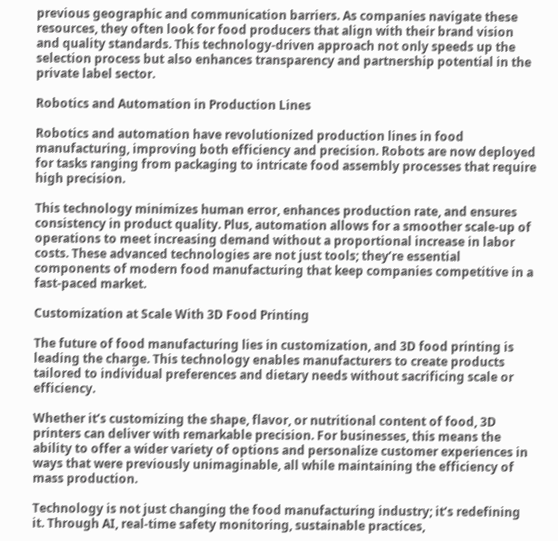previous geographic and communication barriers. As companies navigate these resources, they often look for food producers that align with their brand vision and quality standards. This technology-driven approach not only speeds up the selection process but also enhances transparency and partnership potential in the private label sector.

Robotics and Automation in Production Lines

Robotics and automation have revolutionized production lines in food manufacturing, improving both efficiency and precision. Robots are now deployed for tasks ranging from packaging to intricate food assembly processes that require high precision.

This technology minimizes human error, enhances production rate, and ensures consistency in product quality. Plus, automation allows for a smoother scale-up of operations to meet increasing demand without a proportional increase in labor costs. These advanced technologies are not just tools; they’re essential components of modern food manufacturing that keep companies competitive in a fast-paced market.

Customization at Scale With 3D Food Printing

The future of food manufacturing lies in customization, and 3D food printing is leading the charge. This technology enables manufacturers to create products tailored to individual preferences and dietary needs without sacrificing scale or efficiency.

Whether it’s customizing the shape, flavor, or nutritional content of food, 3D printers can deliver with remarkable precision. For businesses, this means the ability to offer a wider variety of options and personalize customer experiences in ways that were previously unimaginable, all while maintaining the efficiency of mass production.

Technology is not just changing the food manufacturing industry; it’s redefining it. Through AI, real-time safety monitoring, sustainable practices,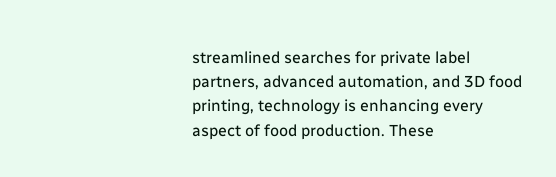streamlined searches for private label partners, advanced automation, and 3D food printing, technology is enhancing every aspect of food production. These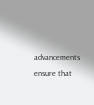advancements ensure that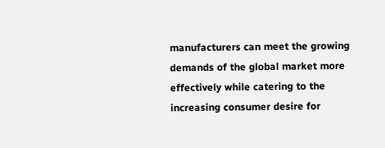manufacturers can meet the growing demands of the global market more effectively while catering to the increasing consumer desire for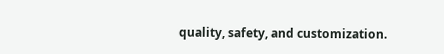quality, safety, and customization.